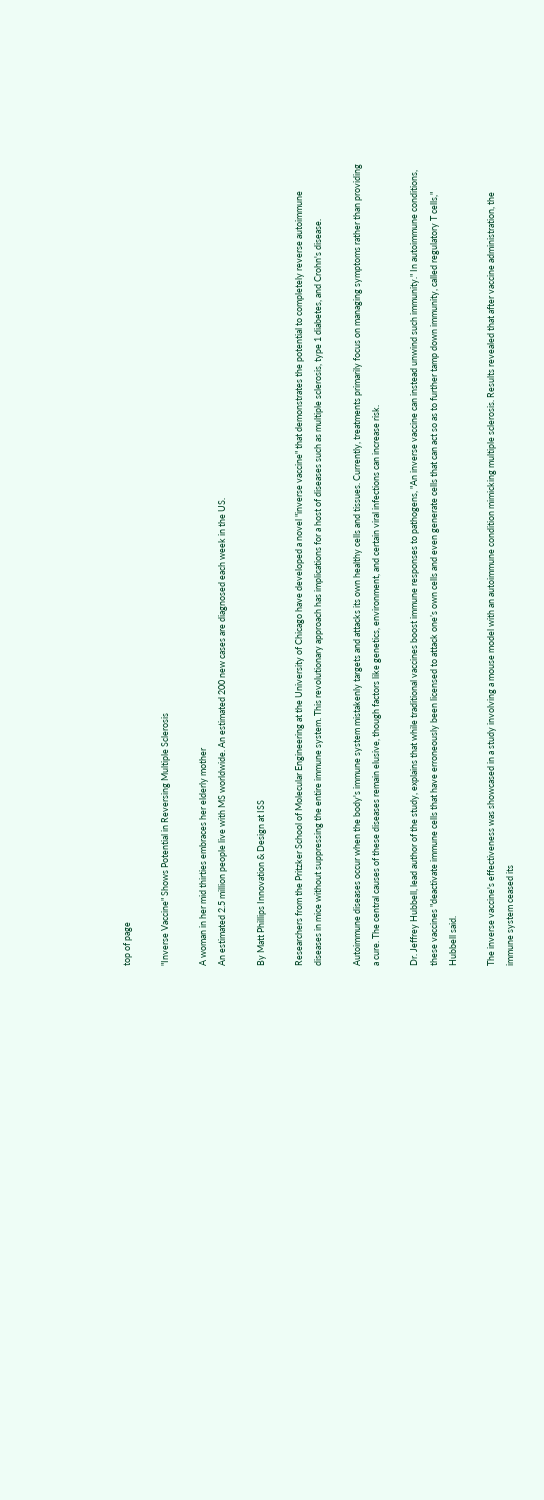top of page

"Inverse Vaccine" Shows Potential in Reversing Multiple Sclerosis

A woman in her mid thirties embraces her elderly mother
An estimated 2.5 million people live with MS worldwide. An estimated 200 new cases are diagnosed each week in the US.

By Matt Phillips Innovation & Design at ISS

Researchers from the Pritzker School of Molecular Engineering at the University of Chicago have developed a novel "inverse vaccine" that demonstrates the potential to completely reverse autoimmune diseases in mice without suppressing the entire immune system. This revolutionary approach has implications for a host of diseases such as multiple sclerosis, type 1 diabetes, and Crohn's disease.

Autoimmune diseases occur when the body's immune system mistakenly targets and attacks its own healthy cells and tissues. Currently, treatments primarily focus on managing symptoms rather than providing a cure. The central causes of these diseases remain elusive, though factors like genetics, environment, and certain viral infections can increase risk.

Dr. Jeffrey Hubbell, lead author of the study, explains that while traditional vaccines boost immune responses to pathogens, "An inverse vaccine can instead unwind such immunity." In autoimmune conditions, these vaccines "deactivate immune cells that have erroneously been licensed to attack one’s own cells and even generate cells that can act so as to further tamp down immunity, called regulatory T cells," Hubbell said.

The inverse vaccine's effectiveness was showcased in a study involving a mouse model with an autoimmune condition mimicking multiple sclerosis. Results revealed that after vaccine administration, the immune system ceased its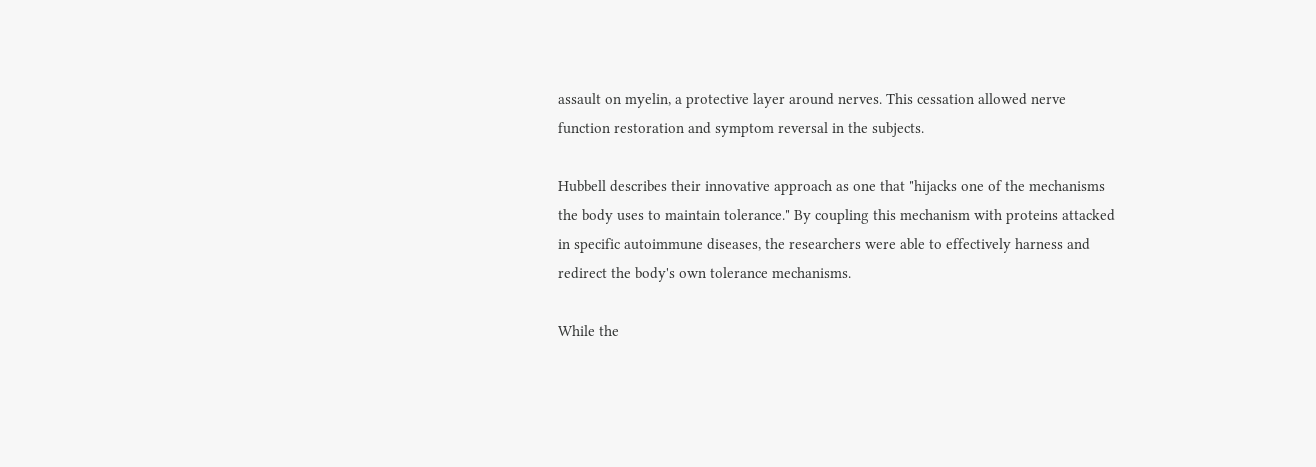assault on myelin, a protective layer around nerves. This cessation allowed nerve function restoration and symptom reversal in the subjects.

Hubbell describes their innovative approach as one that "hijacks one of the mechanisms the body uses to maintain tolerance." By coupling this mechanism with proteins attacked in specific autoimmune diseases, the researchers were able to effectively harness and redirect the body's own tolerance mechanisms.

While the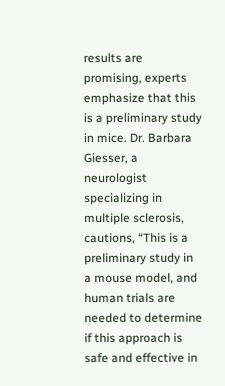results are promising, experts emphasize that this is a preliminary study in mice. Dr. Barbara Giesser, a neurologist specializing in multiple sclerosis, cautions, “This is a preliminary study in a mouse model, and human trials are needed to determine if this approach is safe and effective in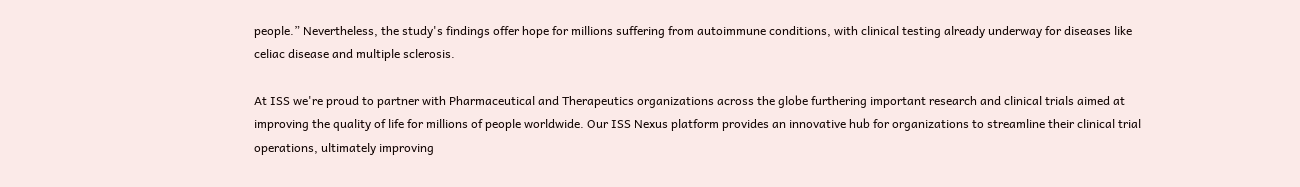people.” Nevertheless, the study's findings offer hope for millions suffering from autoimmune conditions, with clinical testing already underway for diseases like celiac disease and multiple sclerosis.

At ISS we're proud to partner with Pharmaceutical and Therapeutics organizations across the globe furthering important research and clinical trials aimed at improving the quality of life for millions of people worldwide. Our ISS Nexus platform provides an innovative hub for organizations to streamline their clinical trial operations, ultimately improving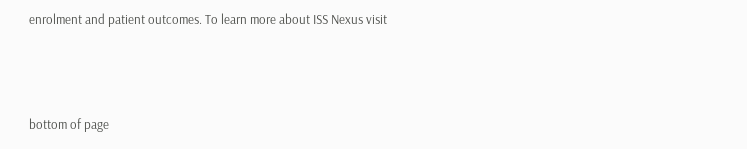enrolment and patient outcomes. To learn more about ISS Nexus visit



bottom of page